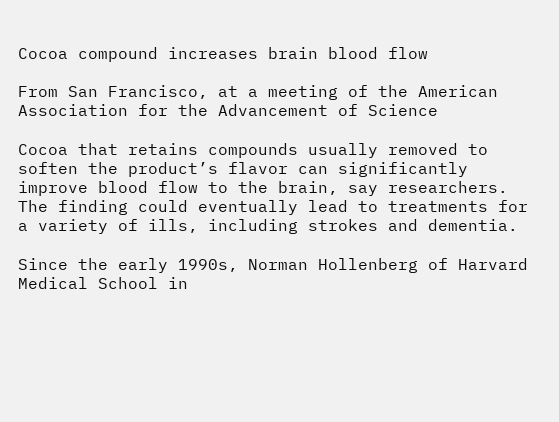Cocoa compound increases brain blood flow

From San Francisco, at a meeting of the American Association for the Advancement of Science

Cocoa that retains compounds usually removed to soften the product’s flavor can significantly improve blood flow to the brain, say researchers. The finding could eventually lead to treatments for a variety of ills, including strokes and dementia.

Since the early 1990s, Norman Hollenberg of Harvard Medical School in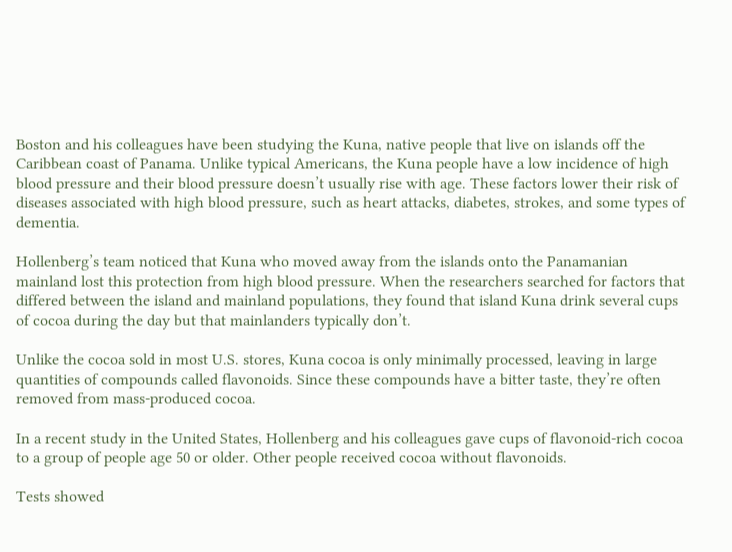Boston and his colleagues have been studying the Kuna, native people that live on islands off the Caribbean coast of Panama. Unlike typical Americans, the Kuna people have a low incidence of high blood pressure and their blood pressure doesn’t usually rise with age. These factors lower their risk of diseases associated with high blood pressure, such as heart attacks, diabetes, strokes, and some types of dementia.

Hollenberg’s team noticed that Kuna who moved away from the islands onto the Panamanian mainland lost this protection from high blood pressure. When the researchers searched for factors that differed between the island and mainland populations, they found that island Kuna drink several cups of cocoa during the day but that mainlanders typically don’t.

Unlike the cocoa sold in most U.S. stores, Kuna cocoa is only minimally processed, leaving in large quantities of compounds called flavonoids. Since these compounds have a bitter taste, they’re often removed from mass-produced cocoa.

In a recent study in the United States, Hollenberg and his colleagues gave cups of flavonoid-rich cocoa to a group of people age 50 or older. Other people received cocoa without flavonoids.

Tests showed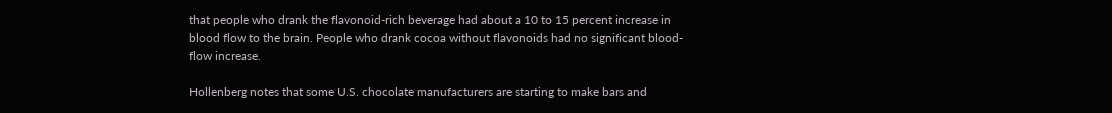that people who drank the flavonoid-rich beverage had about a 10 to 15 percent increase in blood flow to the brain. People who drank cocoa without flavonoids had no significant blood-flow increase.

Hollenberg notes that some U.S. chocolate manufacturers are starting to make bars and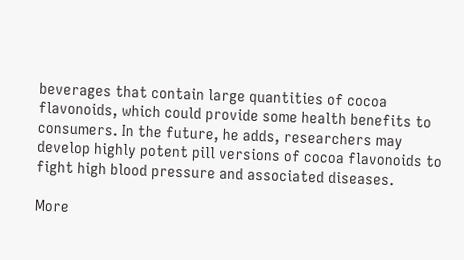beverages that contain large quantities of cocoa flavonoids, which could provide some health benefits to consumers. In the future, he adds, researchers may develop highly potent pill versions of cocoa flavonoids to fight high blood pressure and associated diseases.

More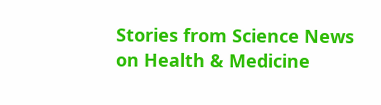Stories from Science News on Health & Medicine